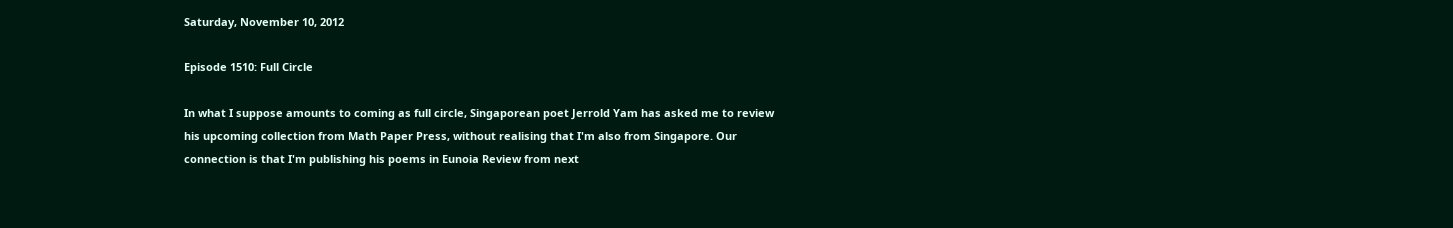Saturday, November 10, 2012

Episode 1510: Full Circle

In what I suppose amounts to coming as full circle, Singaporean poet Jerrold Yam has asked me to review his upcoming collection from Math Paper Press, without realising that I'm also from Singapore. Our connection is that I'm publishing his poems in Eunoia Review from next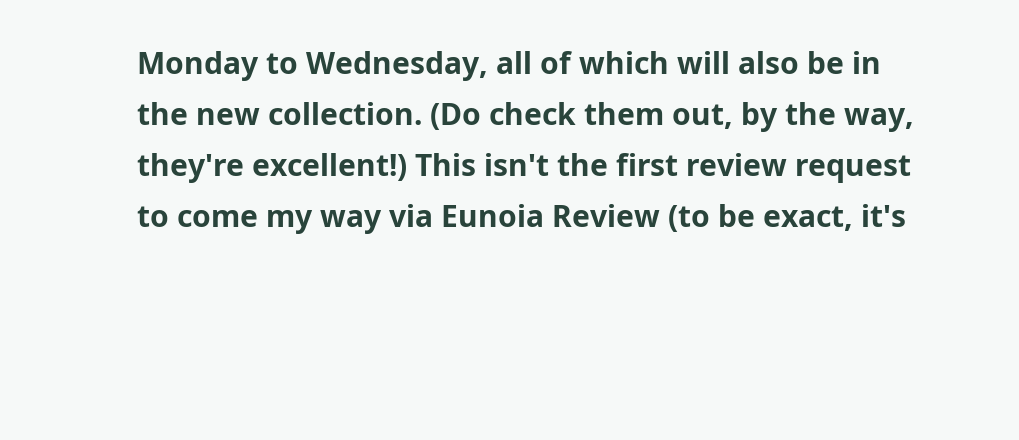Monday to Wednesday, all of which will also be in the new collection. (Do check them out, by the way, they're excellent!) This isn't the first review request to come my way via Eunoia Review (to be exact, it's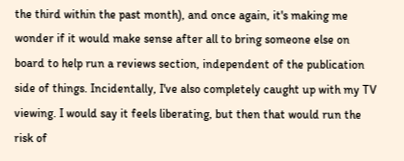the third within the past month), and once again, it's making me wonder if it would make sense after all to bring someone else on board to help run a reviews section, independent of the publication side of things. Incidentally, I've also completely caught up with my TV viewing. I would say it feels liberating, but then that would run the risk of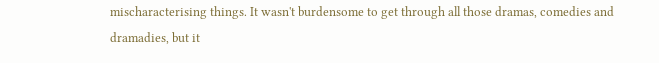mischaracterising things. It wasn't burdensome to get through all those dramas, comedies and dramadies, but it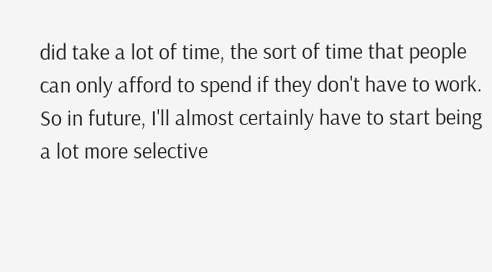did take a lot of time, the sort of time that people can only afford to spend if they don't have to work. So in future, I'll almost certainly have to start being a lot more selective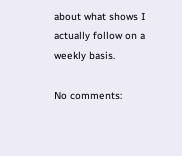about what shows I actually follow on a weekly basis.

No comments: